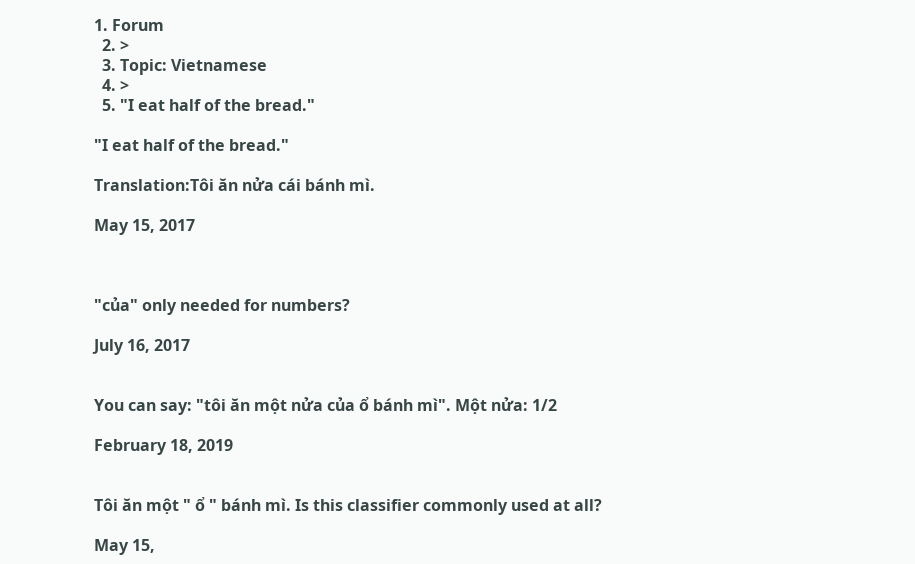1. Forum
  2. >
  3. Topic: Vietnamese
  4. >
  5. "I eat half of the bread."

"I eat half of the bread."

Translation:Tôi ăn nửa cái bánh mì.

May 15, 2017



"của" only needed for numbers?

July 16, 2017


You can say: "tôi ăn một nửa của ổ bánh mì". Một nửa: 1/2

February 18, 2019


Tôi ăn một " ổ " bánh mì. Is this classifier commonly used at all?

May 15,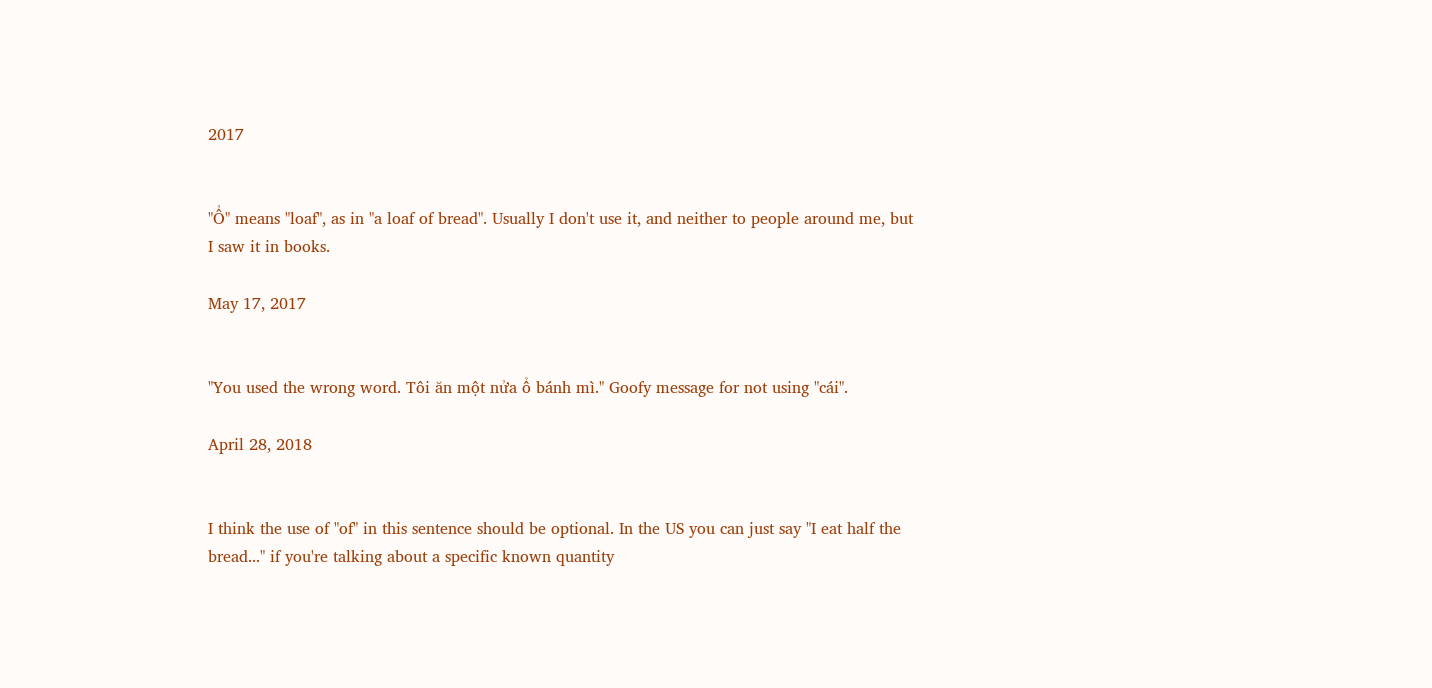2017


"Ổ" means "loaf", as in "a loaf of bread". Usually I don't use it, and neither to people around me, but I saw it in books.

May 17, 2017


"You used the wrong word. Tôi ăn một nửa ổ bánh mì." Goofy message for not using "cái".

April 28, 2018


I think the use of "of" in this sentence should be optional. In the US you can just say "I eat half the bread..." if you're talking about a specific known quantity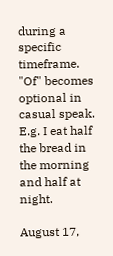during a specific timeframe. "Of" becomes optional in casual speak. E.g. I eat half the bread in the morning and half at night.

August 17,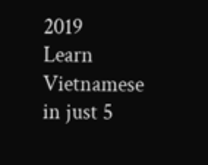2019
Learn Vietnamese in just 5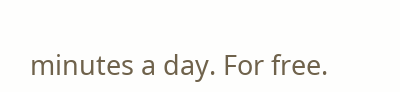minutes a day. For free.